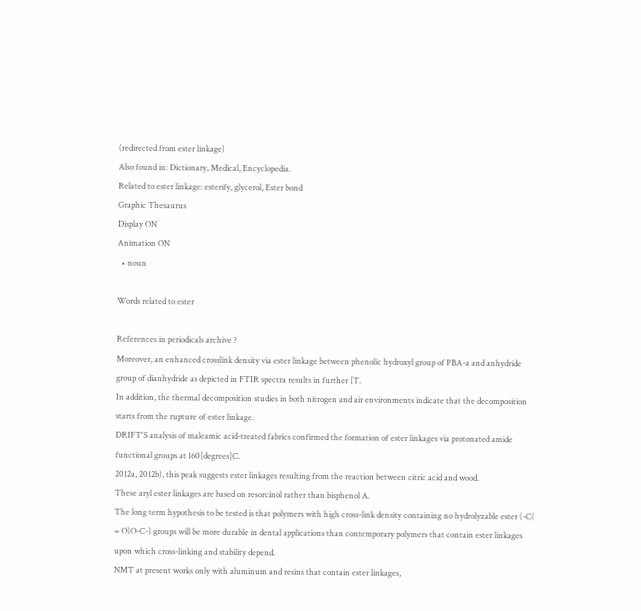(redirected from ester linkage)
Also found in: Dictionary, Medical, Encyclopedia.
Related to ester linkage: esterify, glycerol, Ester bond
Graphic Thesaurus
Display ON
Animation ON
  • noun

Words related to ester

References in periodicals archive ?
Moreover, an enhanced crosslink density via ester linkage between phenolic hydroxyl group of PBA-a and anhydride group of dianhydride as depicted in FTIR spectra results in further [T.
In addition, the thermal decomposition studies in both nitrogen and air environments indicate that the decomposition starts from the rupture of ester linkage.
DRIFT'S analysis of maleamic acid-treated fabrics confirmed the formation of ester linkages via protonated amide functional groups at 160[degrees]C.
2012a, 2012b), this peak suggests ester linkages resulting from the reaction between citric acid and wood.
These aryl ester linkages are based on resorcinol rather than bisphenol A.
The long term hypothesis to be tested is that polymers with high cross-link density containing no hydrolyzable ester (-C( = O)O-C-) groups will be more durable in dental applications than contemporary polymers that contain ester linkages upon which cross-linking and stability depend.
NMT at present works only with aluminum and resins that contain ester linkages,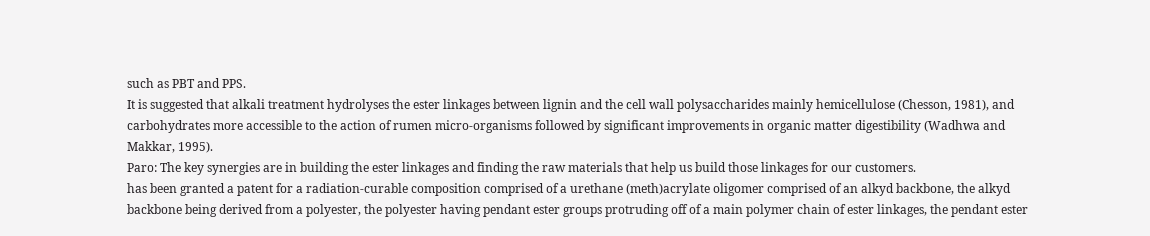such as PBT and PPS.
It is suggested that alkali treatment hydrolyses the ester linkages between lignin and the cell wall polysaccharides mainly hemicellulose (Chesson, 1981), and carbohydrates more accessible to the action of rumen micro-organisms followed by significant improvements in organic matter digestibility (Wadhwa and Makkar, 1995).
Paro: The key synergies are in building the ester linkages and finding the raw materials that help us build those linkages for our customers.
has been granted a patent for a radiation-curable composition comprised of a urethane (meth)acrylate oligomer comprised of an alkyd backbone, the alkyd backbone being derived from a polyester, the polyester having pendant ester groups protruding off of a main polymer chain of ester linkages, the pendant ester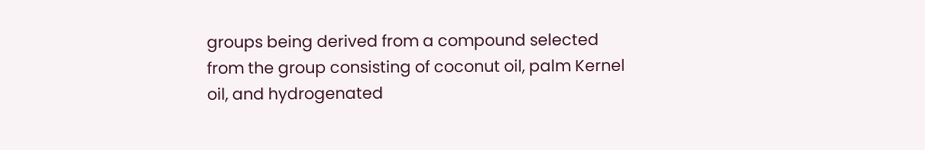groups being derived from a compound selected from the group consisting of coconut oil, palm Kernel oil, and hydrogenated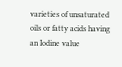varieties of unsaturated oils or fatty acids having an Iodine value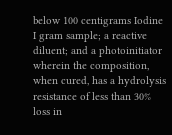below 100 centigrams Iodine I gram sample; a reactive diluent; and a photoinitiator wherein the composition, when cured, has a hydrolysis resistance of less than 30% loss in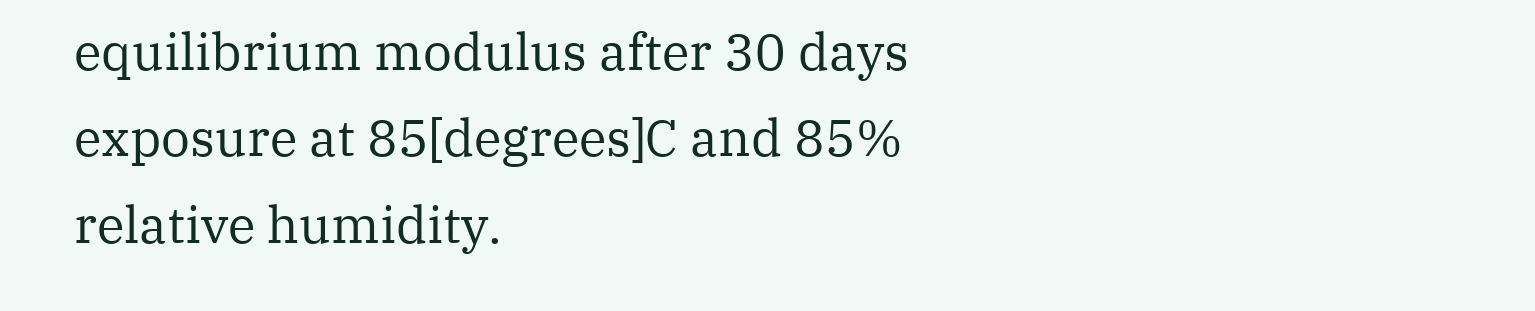equilibrium modulus after 30 days exposure at 85[degrees]C and 85% relative humidity.